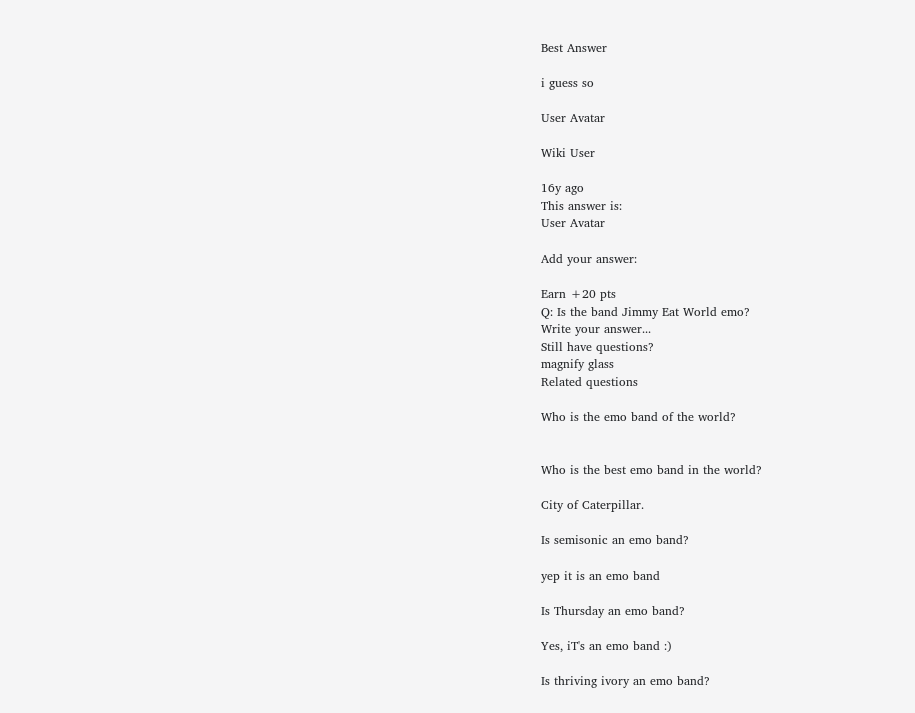Best Answer

i guess so

User Avatar

Wiki User

16y ago
This answer is:
User Avatar

Add your answer:

Earn +20 pts
Q: Is the band Jimmy Eat World emo?
Write your answer...
Still have questions?
magnify glass
Related questions

Who is the emo band of the world?


Who is the best emo band in the world?

City of Caterpillar.

Is semisonic an emo band?

yep it is an emo band

Is Thursday an emo band?

Yes, iT's an emo band :)

Is thriving ivory an emo band?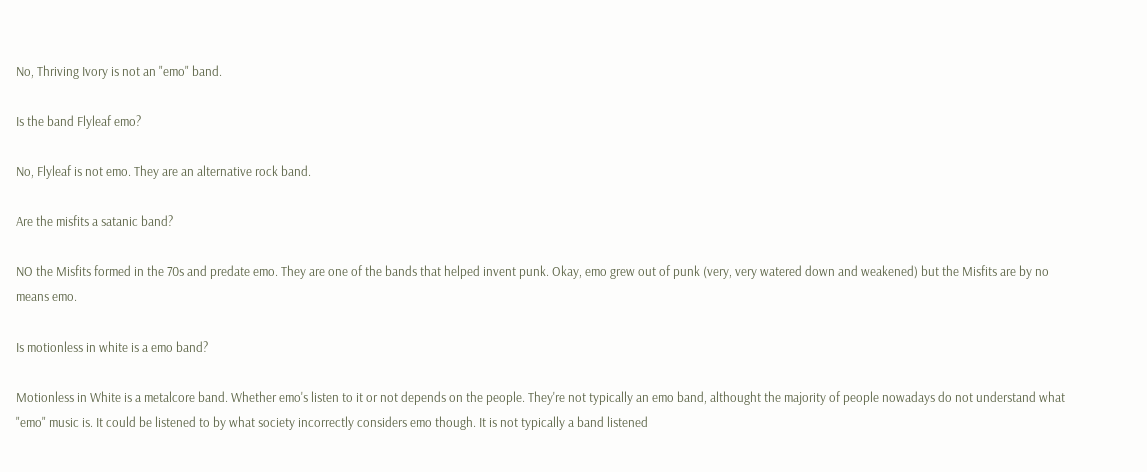No, Thriving Ivory is not an "emo" band.

Is the band Flyleaf emo?

No, Flyleaf is not emo. They are an alternative rock band.

Are the misfits a satanic band?

NO the Misfits formed in the 70s and predate emo. They are one of the bands that helped invent punk. Okay, emo grew out of punk (very, very watered down and weakened) but the Misfits are by no means emo.

Is motionless in white is a emo band?

Motionless in White is a metalcore band. Whether emo's listen to it or not depends on the people. They're not typically an emo band, althought the majority of people nowadays do not understand what "emo" music is. It could be listened to by what society incorrectly considers emo though. It is not typically a band listened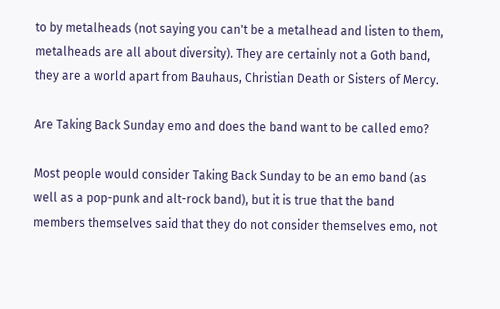to by metalheads (not saying you can't be a metalhead and listen to them, metalheads are all about diversity). They are certainly not a Goth band, they are a world apart from Bauhaus, Christian Death or Sisters of Mercy.

Are Taking Back Sunday emo and does the band want to be called emo?

Most people would consider Taking Back Sunday to be an emo band (as well as a pop-punk and alt-rock band), but it is true that the band members themselves said that they do not consider themselves emo, not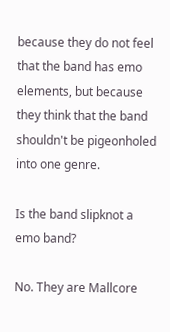because they do not feel that the band has emo elements, but because they think that the band shouldn't be pigeonholed into one genre.

Is the band slipknot a emo band?

No. They are Mallcore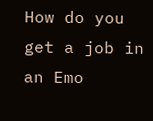How do you get a job in an Emo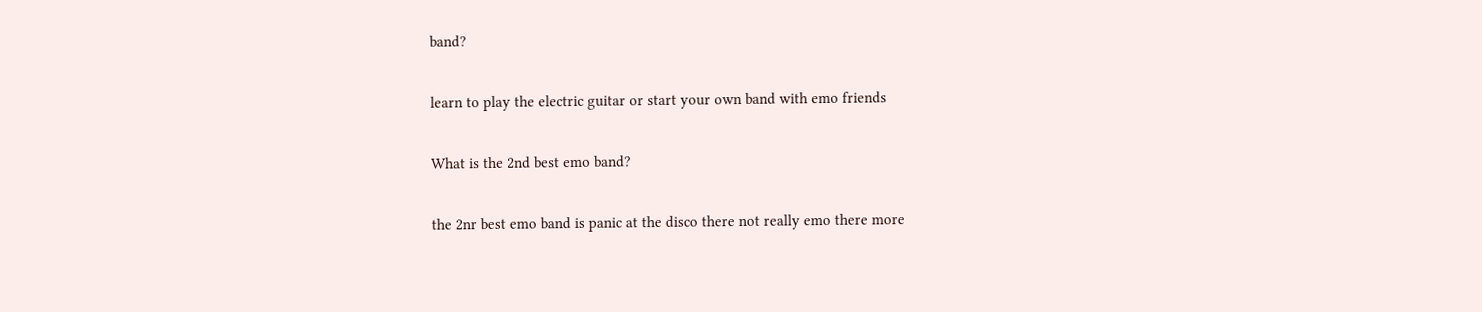band?

learn to play the electric guitar or start your own band with emo friends

What is the 2nd best emo band?

the 2nr best emo band is panic at the disco there not really emo there more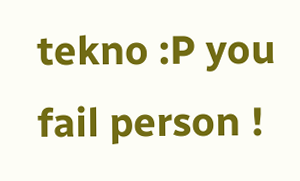tekno :P you fail person !